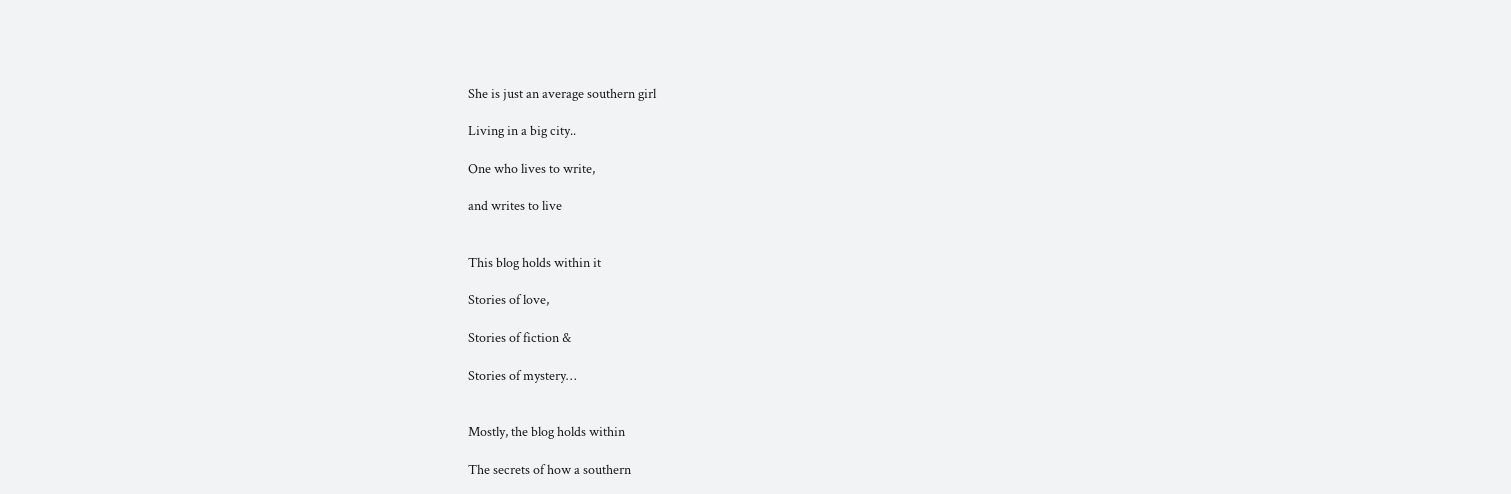She is just an average southern girl

Living in a big city..

One who lives to write,

and writes to live


This blog holds within it

Stories of love,

Stories of fiction &

Stories of mystery…


Mostly, the blog holds within

The secrets of how a southern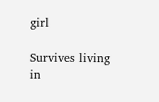girl

Survives living in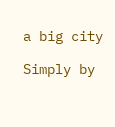a big city

Simply by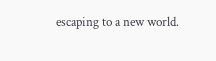escaping to a new world.